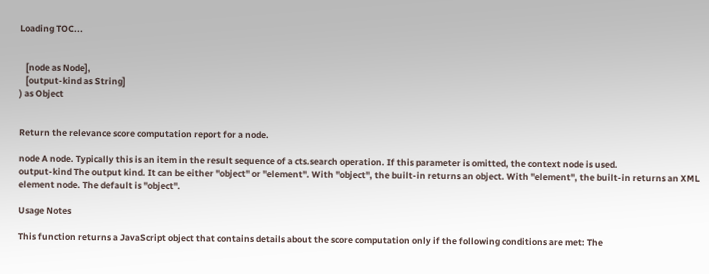Loading TOC...


   [node as Node],
   [output-kind as String]
) as Object


Return the relevance score computation report for a node.

node A node. Typically this is an item in the result sequence of a cts.search operation. If this parameter is omitted, the context node is used.
output-kind The output kind. It can be either "object" or "element". With "object", the built-in returns an object. With "element", the built-in returns an XML element node. The default is "object".

Usage Notes

This function returns a JavaScript object that contains details about the score computation only if the following conditions are met: The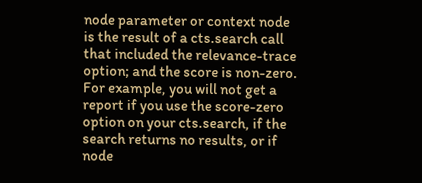node parameter or context node is the result of a cts.search call that included the relevance-trace option; and the score is non-zero. For example, you will not get a report if you use the score-zero option on your cts.search, if the search returns no results, or if node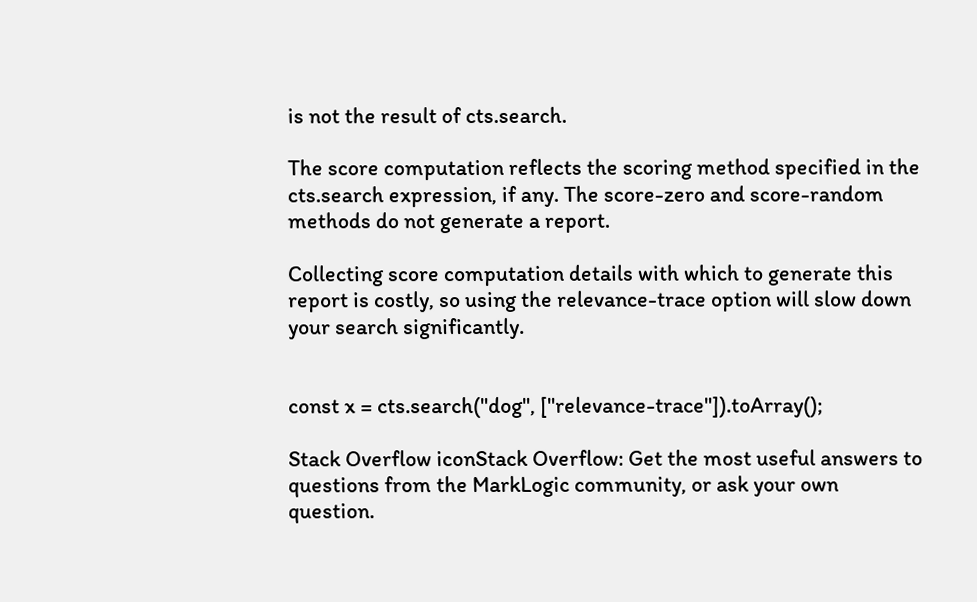is not the result of cts.search.

The score computation reflects the scoring method specified in the cts.search expression, if any. The score-zero and score-random methods do not generate a report.

Collecting score computation details with which to generate this report is costly, so using the relevance-trace option will slow down your search significantly.


const x = cts.search("dog", ["relevance-trace"]).toArray();

Stack Overflow iconStack Overflow: Get the most useful answers to questions from the MarkLogic community, or ask your own question.